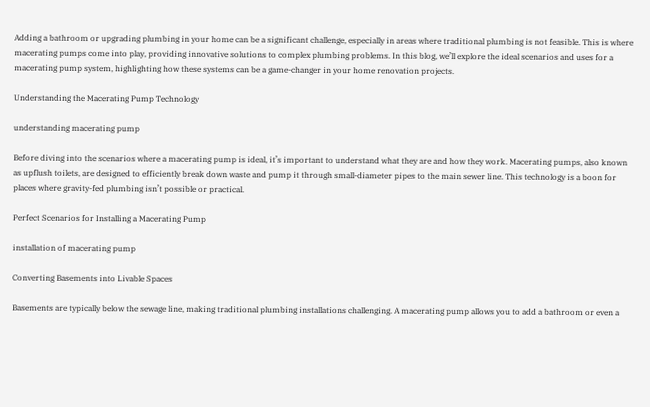Adding a bathroom or upgrading plumbing in your home can be a significant challenge, especially in areas where traditional plumbing is not feasible. This is where macerating pumps come into play, providing innovative solutions to complex plumbing problems. In this blog, we’ll explore the ideal scenarios and uses for a macerating pump system, highlighting how these systems can be a game-changer in your home renovation projects.

Understanding the Macerating Pump Technology

understanding macerating pump

Before diving into the scenarios where a macerating pump is ideal, it’s important to understand what they are and how they work. Macerating pumps, also known as upflush toilets, are designed to efficiently break down waste and pump it through small-diameter pipes to the main sewer line. This technology is a boon for places where gravity-fed plumbing isn’t possible or practical.

Perfect Scenarios for Installing a Macerating Pump

installation of macerating pump

Converting Basements into Livable Spaces

Basements are typically below the sewage line, making traditional plumbing installations challenging. A macerating pump allows you to add a bathroom or even a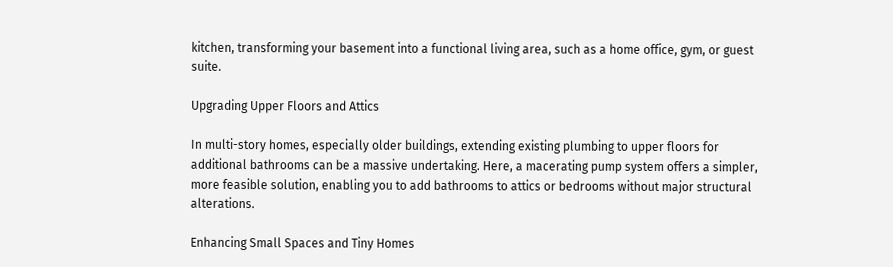kitchen, transforming your basement into a functional living area, such as a home office, gym, or guest suite.

Upgrading Upper Floors and Attics

In multi-story homes, especially older buildings, extending existing plumbing to upper floors for additional bathrooms can be a massive undertaking. Here, a macerating pump system offers a simpler, more feasible solution, enabling you to add bathrooms to attics or bedrooms without major structural alterations.

Enhancing Small Spaces and Tiny Homes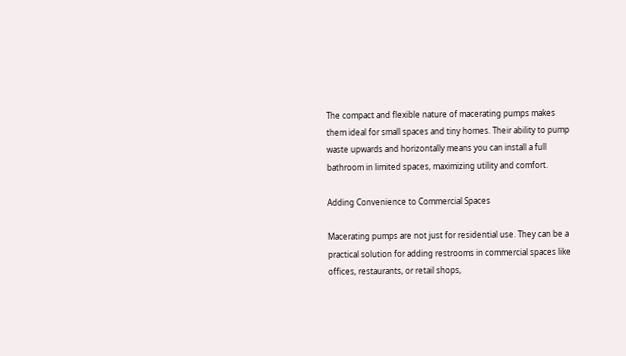The compact and flexible nature of macerating pumps makes them ideal for small spaces and tiny homes. Their ability to pump waste upwards and horizontally means you can install a full bathroom in limited spaces, maximizing utility and comfort.

Adding Convenience to Commercial Spaces

Macerating pumps are not just for residential use. They can be a practical solution for adding restrooms in commercial spaces like offices, restaurants, or retail shops,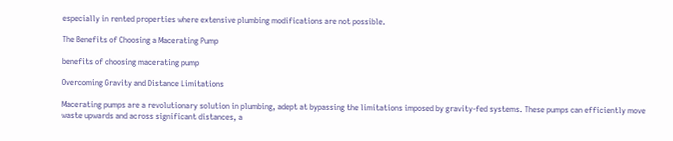especially in rented properties where extensive plumbing modifications are not possible.

The Benefits of Choosing a Macerating Pump

benefits of choosing macerating pump

Overcoming Gravity and Distance Limitations

Macerating pumps are a revolutionary solution in plumbing, adept at bypassing the limitations imposed by gravity-fed systems. These pumps can efficiently move waste upwards and across significant distances, a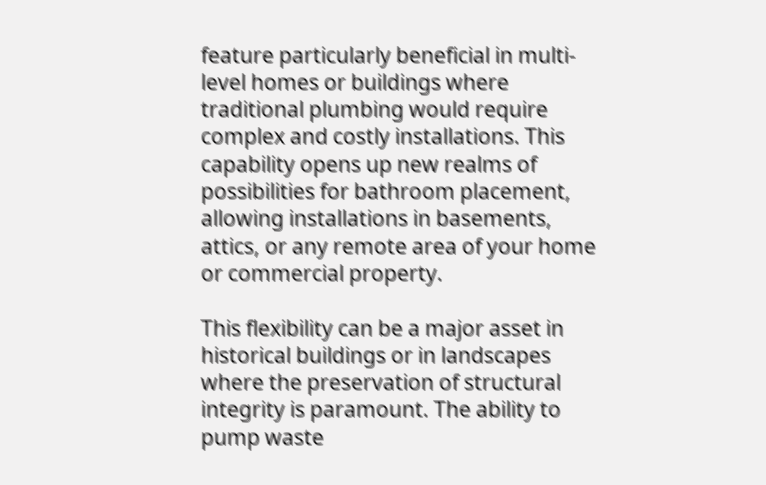feature particularly beneficial in multi-level homes or buildings where traditional plumbing would require complex and costly installations. This capability opens up new realms of possibilities for bathroom placement, allowing installations in basements, attics, or any remote area of your home or commercial property.

This flexibility can be a major asset in historical buildings or in landscapes where the preservation of structural integrity is paramount. The ability to pump waste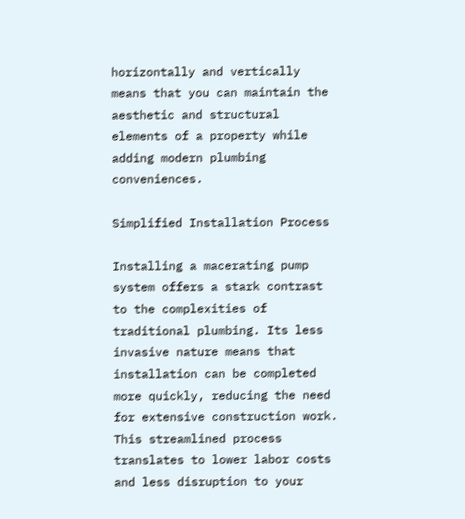horizontally and vertically means that you can maintain the aesthetic and structural elements of a property while adding modern plumbing conveniences.

Simplified Installation Process

Installing a macerating pump system offers a stark contrast to the complexities of traditional plumbing. Its less invasive nature means that installation can be completed more quickly, reducing the need for extensive construction work. This streamlined process translates to lower labor costs and less disruption to your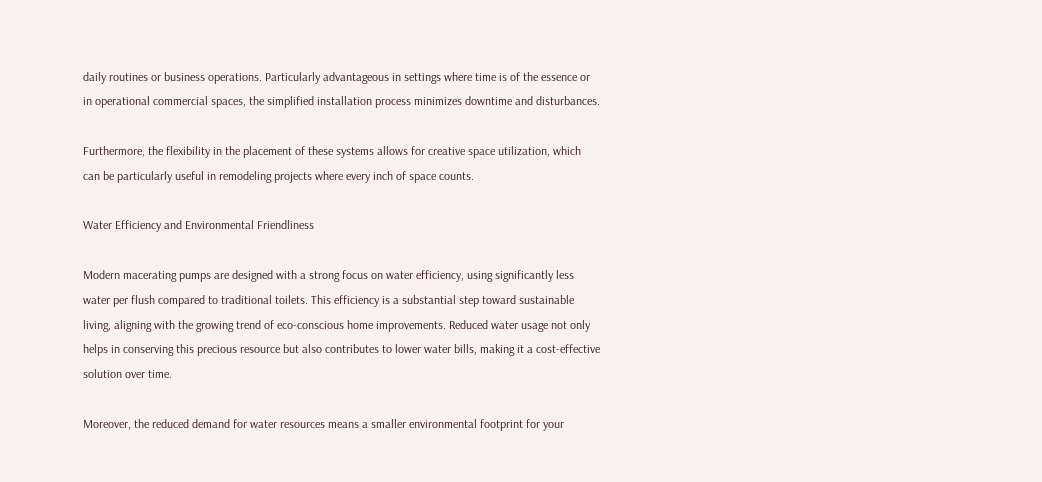daily routines or business operations. Particularly advantageous in settings where time is of the essence or in operational commercial spaces, the simplified installation process minimizes downtime and disturbances.

Furthermore, the flexibility in the placement of these systems allows for creative space utilization, which can be particularly useful in remodeling projects where every inch of space counts.

Water Efficiency and Environmental Friendliness

Modern macerating pumps are designed with a strong focus on water efficiency, using significantly less water per flush compared to traditional toilets. This efficiency is a substantial step toward sustainable living, aligning with the growing trend of eco-conscious home improvements. Reduced water usage not only helps in conserving this precious resource but also contributes to lower water bills, making it a cost-effective solution over time.

Moreover, the reduced demand for water resources means a smaller environmental footprint for your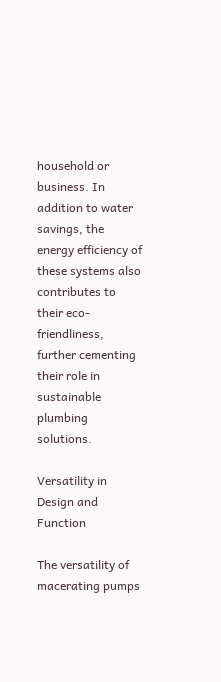household or business. In addition to water savings, the energy efficiency of these systems also contributes to their eco-friendliness, further cementing their role in sustainable plumbing solutions.

Versatility in Design and Function

The versatility of macerating pumps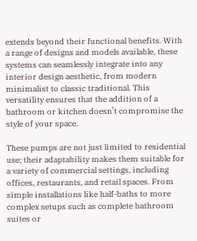extends beyond their functional benefits. With a range of designs and models available, these systems can seamlessly integrate into any interior design aesthetic, from modern minimalist to classic traditional. This versatility ensures that the addition of a bathroom or kitchen doesn’t compromise the style of your space.

These pumps are not just limited to residential use; their adaptability makes them suitable for a variety of commercial settings, including offices, restaurants, and retail spaces. From simple installations like half-baths to more complex setups such as complete bathroom suites or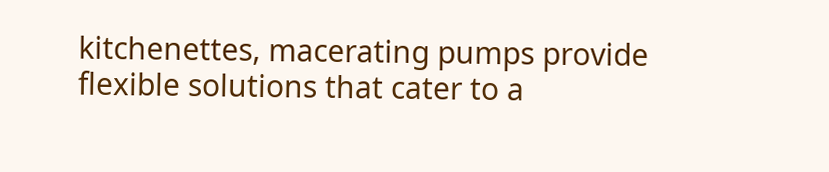kitchenettes, macerating pumps provide flexible solutions that cater to a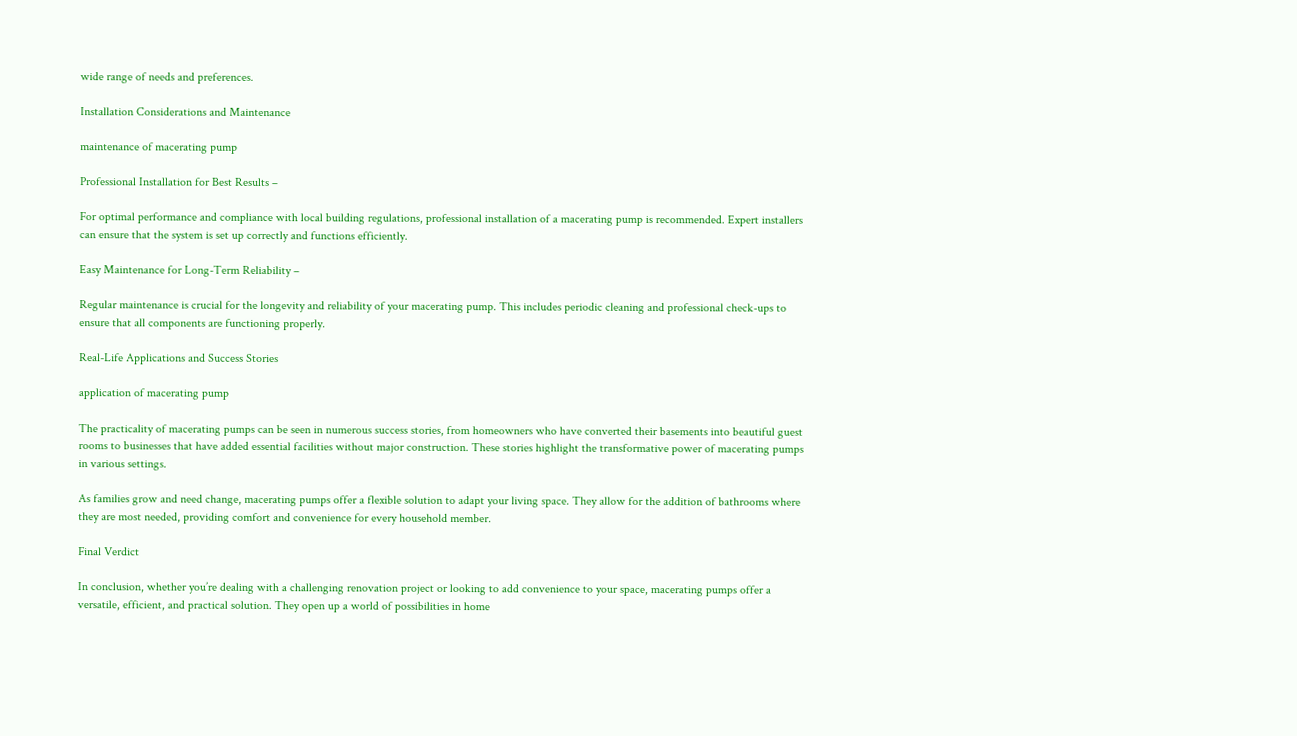wide range of needs and preferences.

Installation Considerations and Maintenance

maintenance of macerating pump

Professional Installation for Best Results –

For optimal performance and compliance with local building regulations, professional installation of a macerating pump is recommended. Expert installers can ensure that the system is set up correctly and functions efficiently.

Easy Maintenance for Long-Term Reliability –

Regular maintenance is crucial for the longevity and reliability of your macerating pump. This includes periodic cleaning and professional check-ups to ensure that all components are functioning properly.

Real-Life Applications and Success Stories

application of macerating pump

The practicality of macerating pumps can be seen in numerous success stories, from homeowners who have converted their basements into beautiful guest rooms to businesses that have added essential facilities without major construction. These stories highlight the transformative power of macerating pumps in various settings.

As families grow and need change, macerating pumps offer a flexible solution to adapt your living space. They allow for the addition of bathrooms where they are most needed, providing comfort and convenience for every household member.

Final Verdict

In conclusion, whether you’re dealing with a challenging renovation project or looking to add convenience to your space, macerating pumps offer a versatile, efficient, and practical solution. They open up a world of possibilities in home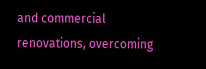and commercial renovations, overcoming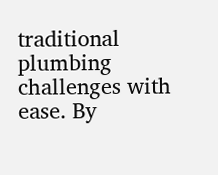traditional plumbing challenges with ease. By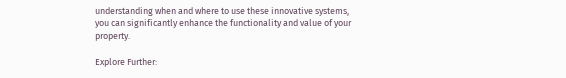understanding when and where to use these innovative systems, you can significantly enhance the functionality and value of your property.

Explore Further: